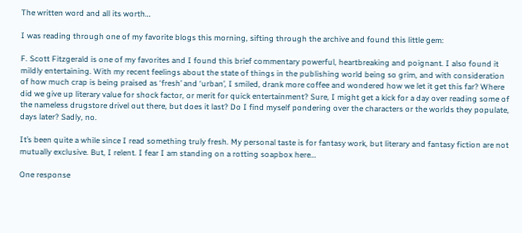The written word and all its worth…

I was reading through one of my favorite blogs this morning, sifting through the archive and found this little gem:

F. Scott Fitzgerald is one of my favorites and I found this brief commentary powerful, heartbreaking and poignant. I also found it mildly entertaining. With my recent feelings about the state of things in the publishing world being so grim, and with consideration of how much crap is being praised as ‘fresh’ and ‘urban’, I smiled, drank more coffee and wondered how we let it get this far? Where did we give up literary value for shock factor, or merit for quick entertainment? Sure, I might get a kick for a day over reading some of the nameless drugstore drivel out there, but does it last? Do I find myself pondering over the characters or the worlds they populate, days later? Sadly, no.

It’s been quite a while since I read something truly fresh. My personal taste is for fantasy work, but literary and fantasy fiction are not mutually exclusive. But, I relent. I fear I am standing on a rotting soapbox here…

One response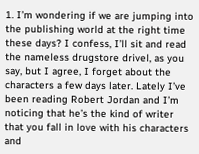1. I’m wondering if we are jumping into the publishing world at the right time these days? I confess, I’ll sit and read the nameless drugstore drivel, as you say, but I agree, I forget about the characters a few days later. Lately I’ve been reading Robert Jordan and I’m noticing that he’s the kind of writer that you fall in love with his characters and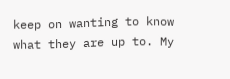keep on wanting to know what they are up to. My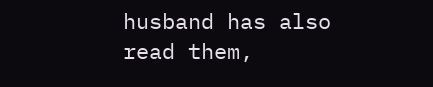husband has also read them,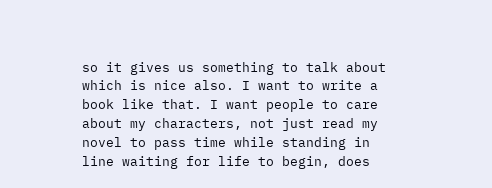so it gives us something to talk about which is nice also. I want to write a book like that. I want people to care about my characters, not just read my novel to pass time while standing in line waiting for life to begin, does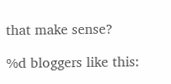that make sense?

%d bloggers like this: